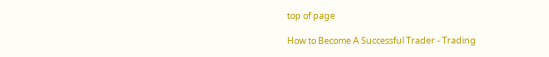top of page

How to Become A Successful Trader - Trading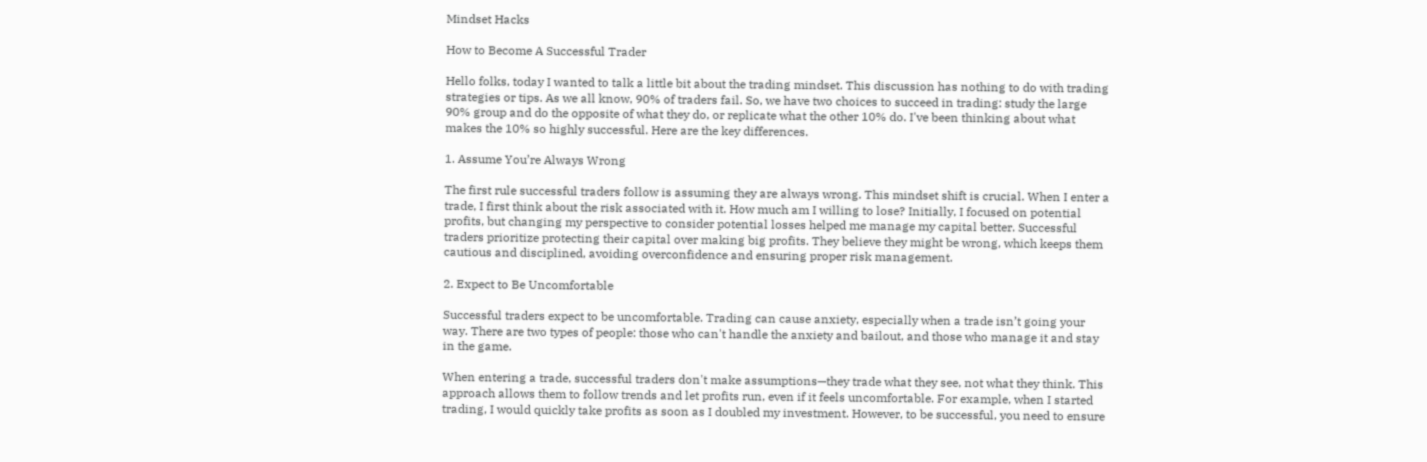Mindset Hacks

How to Become A Successful Trader

Hello folks, today I wanted to talk a little bit about the trading mindset. This discussion has nothing to do with trading strategies or tips. As we all know, 90% of traders fail. So, we have two choices to succeed in trading: study the large 90% group and do the opposite of what they do, or replicate what the other 10% do. I've been thinking about what makes the 10% so highly successful. Here are the key differences.

1. Assume You’re Always Wrong

The first rule successful traders follow is assuming they are always wrong. This mindset shift is crucial. When I enter a trade, I first think about the risk associated with it. How much am I willing to lose? Initially, I focused on potential profits, but changing my perspective to consider potential losses helped me manage my capital better. Successful traders prioritize protecting their capital over making big profits. They believe they might be wrong, which keeps them cautious and disciplined, avoiding overconfidence and ensuring proper risk management.

2. Expect to Be Uncomfortable

Successful traders expect to be uncomfortable. Trading can cause anxiety, especially when a trade isn’t going your way. There are two types of people: those who can't handle the anxiety and bailout, and those who manage it and stay in the game.

When entering a trade, successful traders don't make assumptions—they trade what they see, not what they think. This approach allows them to follow trends and let profits run, even if it feels uncomfortable. For example, when I started trading, I would quickly take profits as soon as I doubled my investment. However, to be successful, you need to ensure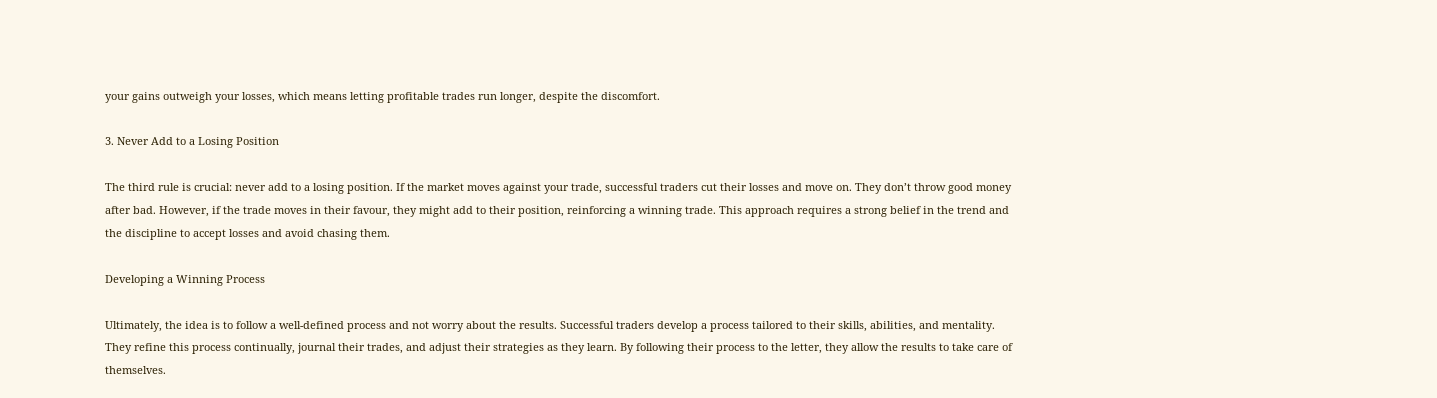your gains outweigh your losses, which means letting profitable trades run longer, despite the discomfort.

3. Never Add to a Losing Position

The third rule is crucial: never add to a losing position. If the market moves against your trade, successful traders cut their losses and move on. They don’t throw good money after bad. However, if the trade moves in their favour, they might add to their position, reinforcing a winning trade. This approach requires a strong belief in the trend and the discipline to accept losses and avoid chasing them.

Developing a Winning Process

Ultimately, the idea is to follow a well-defined process and not worry about the results. Successful traders develop a process tailored to their skills, abilities, and mentality. They refine this process continually, journal their trades, and adjust their strategies as they learn. By following their process to the letter, they allow the results to take care of themselves.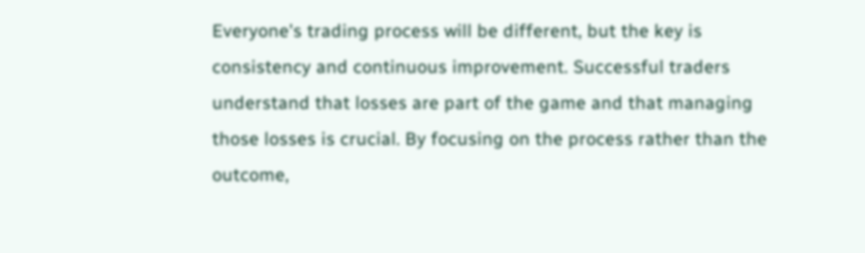Everyone's trading process will be different, but the key is consistency and continuous improvement. Successful traders understand that losses are part of the game and that managing those losses is crucial. By focusing on the process rather than the outcome,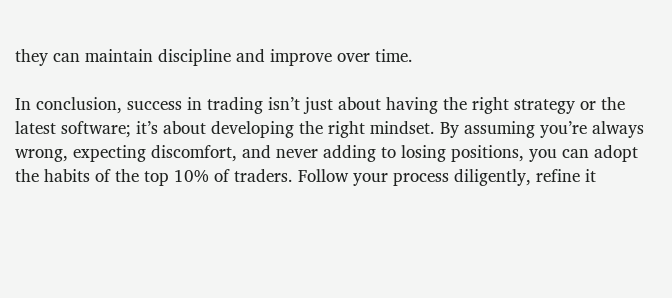they can maintain discipline and improve over time.

In conclusion, success in trading isn’t just about having the right strategy or the latest software; it’s about developing the right mindset. By assuming you’re always wrong, expecting discomfort, and never adding to losing positions, you can adopt the habits of the top 10% of traders. Follow your process diligently, refine it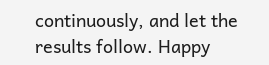continuously, and let the results follow. Happy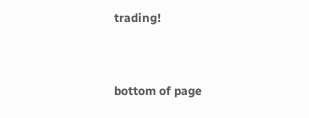trading!


bottom of page